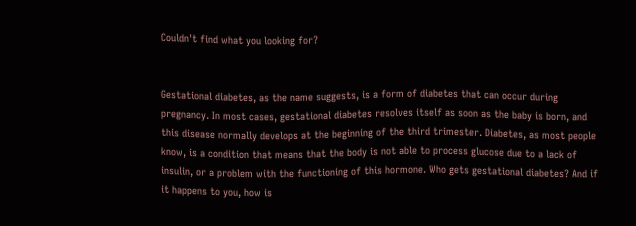Couldn't find what you looking for?


Gestational diabetes, as the name suggests, is a form of diabetes that can occur during pregnancy. In most cases, gestational diabetes resolves itself as soon as the baby is born, and this disease normally develops at the beginning of the third trimester. Diabetes, as most people know, is a condition that means that the body is not able to process glucose due to a lack of insulin, or a problem with the functioning of this hormone. Who gets gestational diabetes? And if it happens to you, how is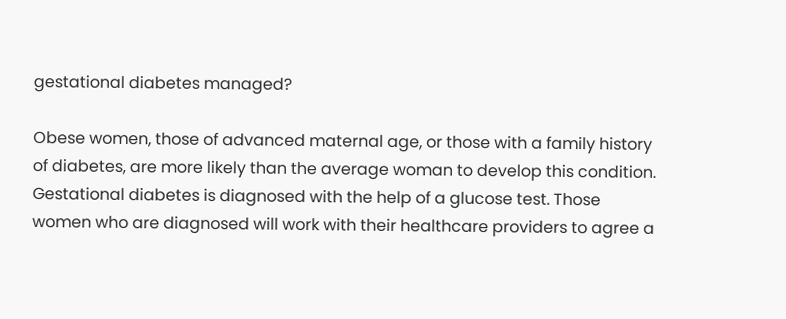gestational diabetes managed?

Obese women, those of advanced maternal age, or those with a family history of diabetes, are more likely than the average woman to develop this condition. Gestational diabetes is diagnosed with the help of a glucose test. Those women who are diagnosed will work with their healthcare providers to agree a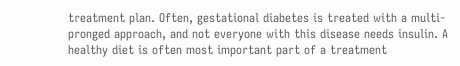treatment plan. Often, gestational diabetes is treated with a multi-pronged approach, and not everyone with this disease needs insulin. A healthy diet is often most important part of a treatment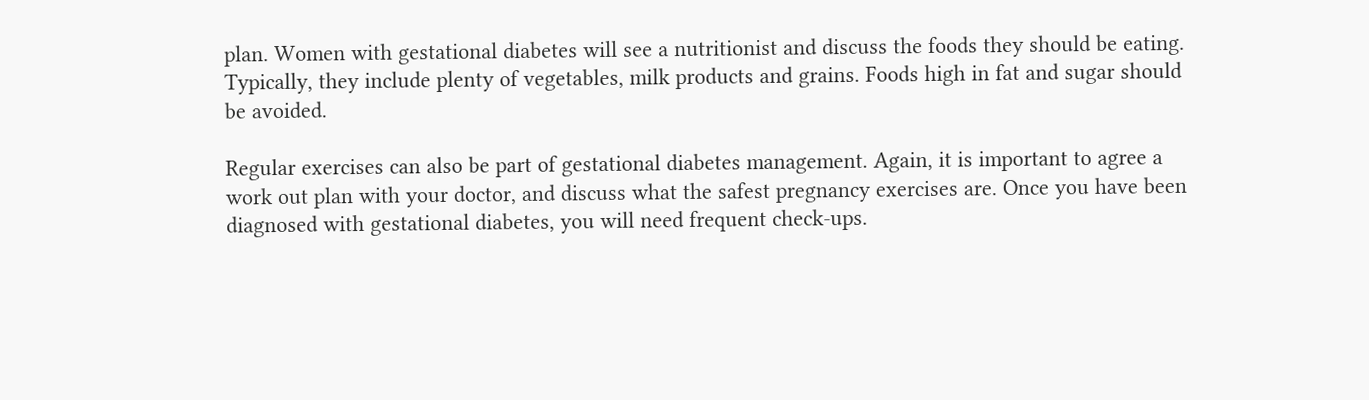plan. Women with gestational diabetes will see a nutritionist and discuss the foods they should be eating. Typically, they include plenty of vegetables, milk products and grains. Foods high in fat and sugar should be avoided.

Regular exercises can also be part of gestational diabetes management. Again, it is important to agree a work out plan with your doctor, and discuss what the safest pregnancy exercises are. Once you have been diagnosed with gestational diabetes, you will need frequent check-ups.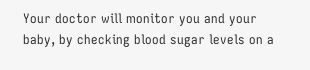Your doctor will monitor you and your baby, by checking blood sugar levels on a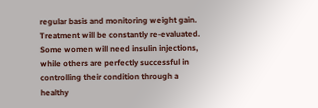regular basis and monitoring weight gain. Treatment will be constantly re-evaluated. Some women will need insulin injections, while others are perfectly successful in controlling their condition through a healthy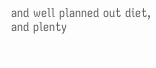and well planned out diet, and plenty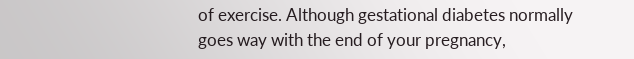of exercise. Although gestational diabetes normally goes way with the end of your pregnancy,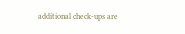additional check-ups are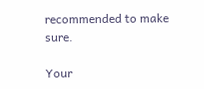recommended to make sure.

Your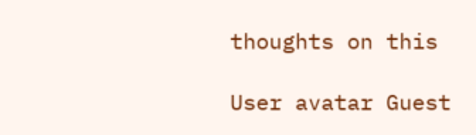thoughts on this

User avatar Guest